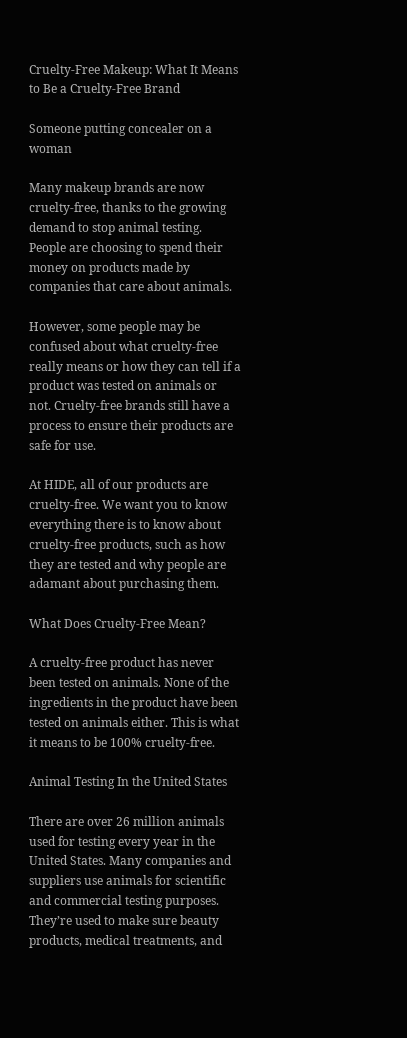Cruelty-Free Makeup: What It Means to Be a Cruelty-Free Brand

Someone putting concealer on a woman

Many makeup brands are now cruelty-free, thanks to the growing demand to stop animal testing. People are choosing to spend their money on products made by companies that care about animals.

However, some people may be confused about what cruelty-free really means or how they can tell if a product was tested on animals or not. Cruelty-free brands still have a process to ensure their products are safe for use.

At HIDE, all of our products are cruelty-free. We want you to know everything there is to know about cruelty-free products, such as how they are tested and why people are adamant about purchasing them.

What Does Cruelty-Free Mean?

A cruelty-free product has never been tested on animals. None of the ingredients in the product have been tested on animals either. This is what it means to be 100% cruelty-free.

Animal Testing In the United States

There are over 26 million animals used for testing every year in the United States. Many companies and suppliers use animals for scientific and commercial testing purposes. They’re used to make sure beauty products, medical treatments, and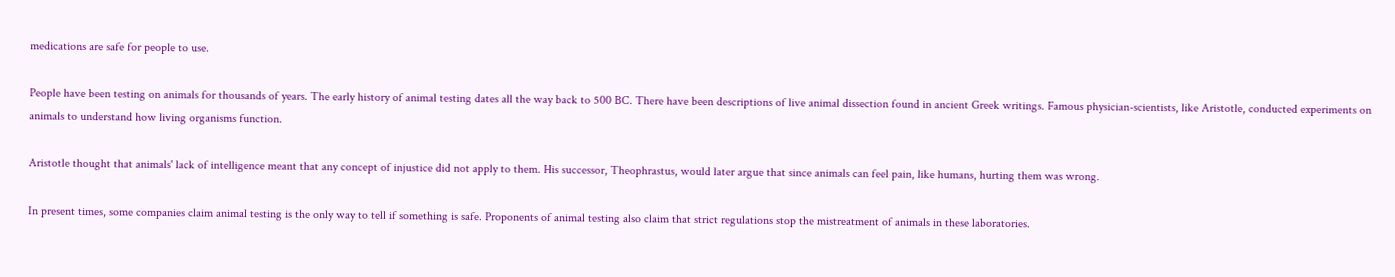medications are safe for people to use.

People have been testing on animals for thousands of years. The early history of animal testing dates all the way back to 500 BC. There have been descriptions of live animal dissection found in ancient Greek writings. Famous physician-scientists, like Aristotle, conducted experiments on animals to understand how living organisms function.

Aristotle thought that animals' lack of intelligence meant that any concept of injustice did not apply to them. His successor, Theophrastus, would later argue that since animals can feel pain, like humans, hurting them was wrong.

In present times, some companies claim animal testing is the only way to tell if something is safe. Proponents of animal testing also claim that strict regulations stop the mistreatment of animals in these laboratories.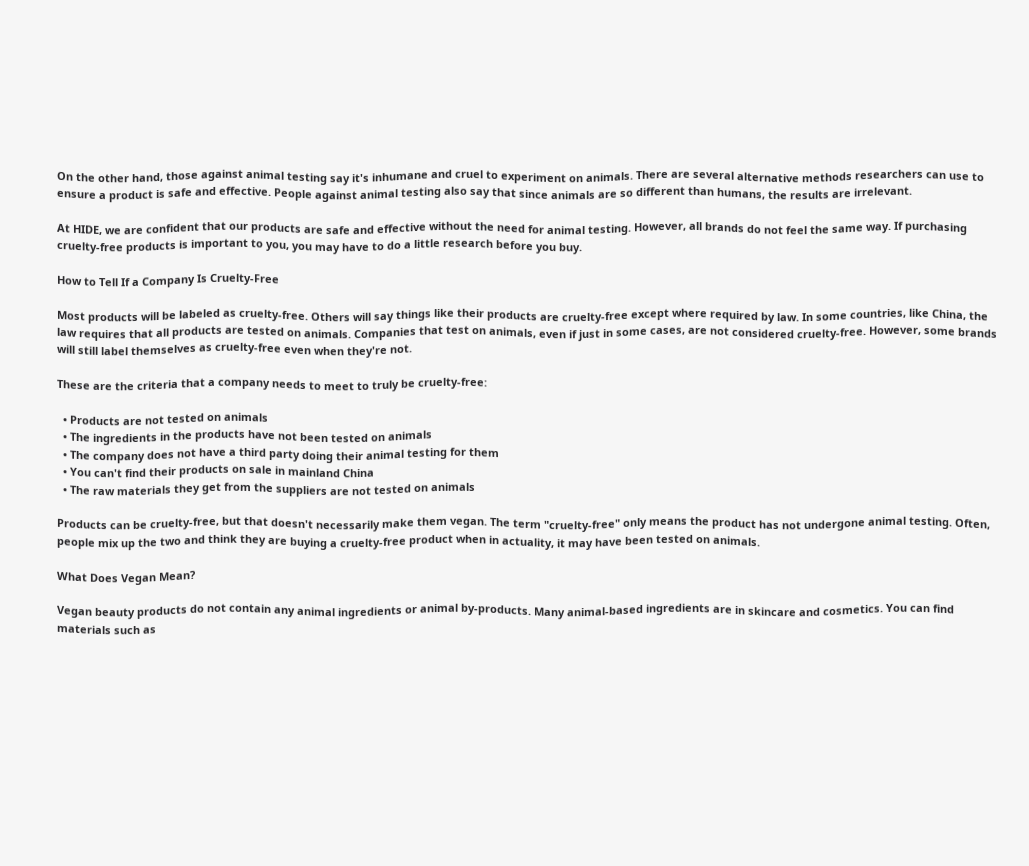On the other hand, those against animal testing say it's inhumane and cruel to experiment on animals. There are several alternative methods researchers can use to ensure a product is safe and effective. People against animal testing also say that since animals are so different than humans, the results are irrelevant.

At HIDE, we are confident that our products are safe and effective without the need for animal testing. However, all brands do not feel the same way. If purchasing cruelty-free products is important to you, you may have to do a little research before you buy.

How to Tell If a Company Is Cruelty-Free

Most products will be labeled as cruelty-free. Others will say things like their products are cruelty-free except where required by law. In some countries, like China, the law requires that all products are tested on animals. Companies that test on animals, even if just in some cases, are not considered cruelty-free. However, some brands will still label themselves as cruelty-free even when they're not.

These are the criteria that a company needs to meet to truly be cruelty-free:

  • Products are not tested on animals
  • The ingredients in the products have not been tested on animals
  • The company does not have a third party doing their animal testing for them
  • You can't find their products on sale in mainland China
  • The raw materials they get from the suppliers are not tested on animals

Products can be cruelty-free, but that doesn't necessarily make them vegan. The term "cruelty-free" only means the product has not undergone animal testing. Often, people mix up the two and think they are buying a cruelty-free product when in actuality, it may have been tested on animals.

What Does Vegan Mean?

Vegan beauty products do not contain any animal ingredients or animal by-products. Many animal-based ingredients are in skincare and cosmetics. You can find materials such as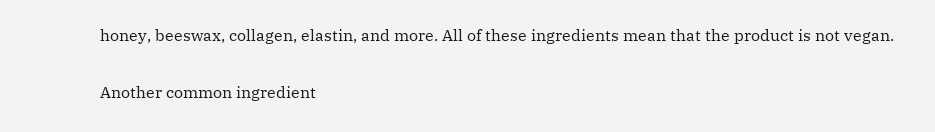honey, beeswax, collagen, elastin, and more. All of these ingredients mean that the product is not vegan.

Another common ingredient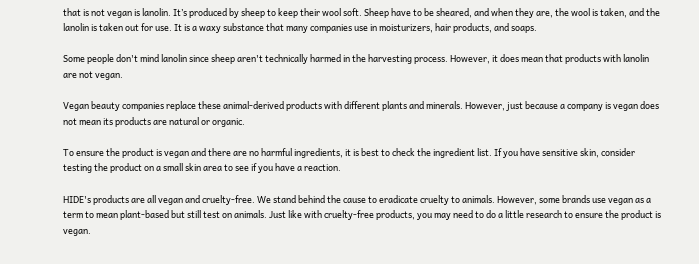that is not vegan is lanolin. It’s produced by sheep to keep their wool soft. Sheep have to be sheared, and when they are, the wool is taken, and the lanolin is taken out for use. It is a waxy substance that many companies use in moisturizers, hair products, and soaps.

Some people don't mind lanolin since sheep aren't technically harmed in the harvesting process. However, it does mean that products with lanolin are not vegan.

Vegan beauty companies replace these animal-derived products with different plants and minerals. However, just because a company is vegan does not mean its products are natural or organic.

To ensure the product is vegan and there are no harmful ingredients, it is best to check the ingredient list. If you have sensitive skin, consider testing the product on a small skin area to see if you have a reaction.

HIDE's products are all vegan and cruelty-free. We stand behind the cause to eradicate cruelty to animals. However, some brands use vegan as a term to mean plant-based but still test on animals. Just like with cruelty-free products, you may need to do a little research to ensure the product is vegan.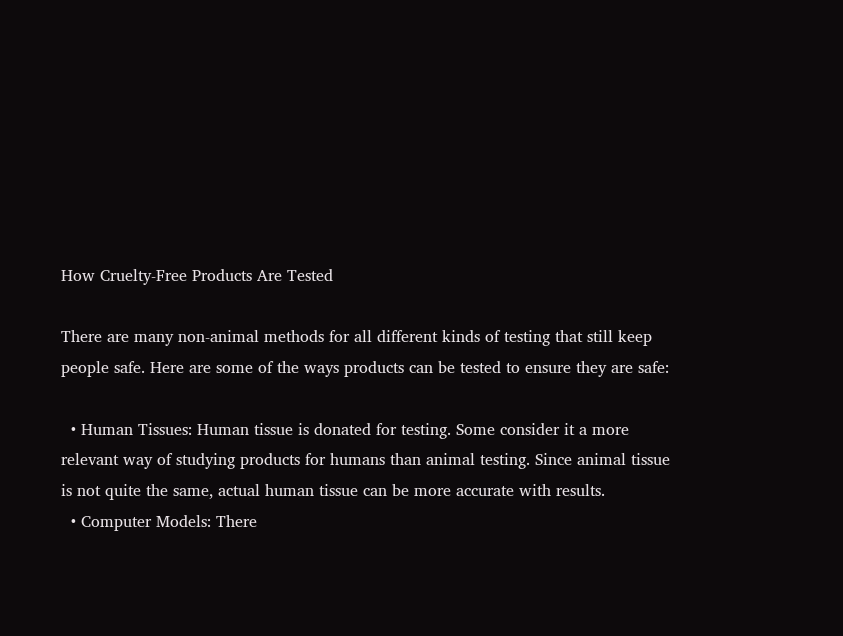How Cruelty-Free Products Are Tested

There are many non-animal methods for all different kinds of testing that still keep people safe. Here are some of the ways products can be tested to ensure they are safe:

  • Human Tissues: Human tissue is donated for testing. Some consider it a more relevant way of studying products for humans than animal testing. Since animal tissue is not quite the same, actual human tissue can be more accurate with results.
  • Computer Models: There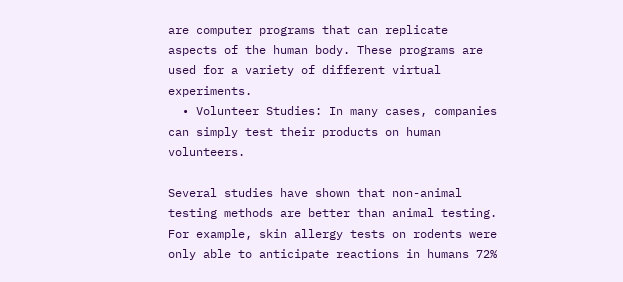are computer programs that can replicate aspects of the human body. These programs are used for a variety of different virtual experiments.
  • Volunteer Studies: In many cases, companies can simply test their products on human volunteers.

Several studies have shown that non-animal testing methods are better than animal testing. For example, skin allergy tests on rodents were only able to anticipate reactions in humans 72%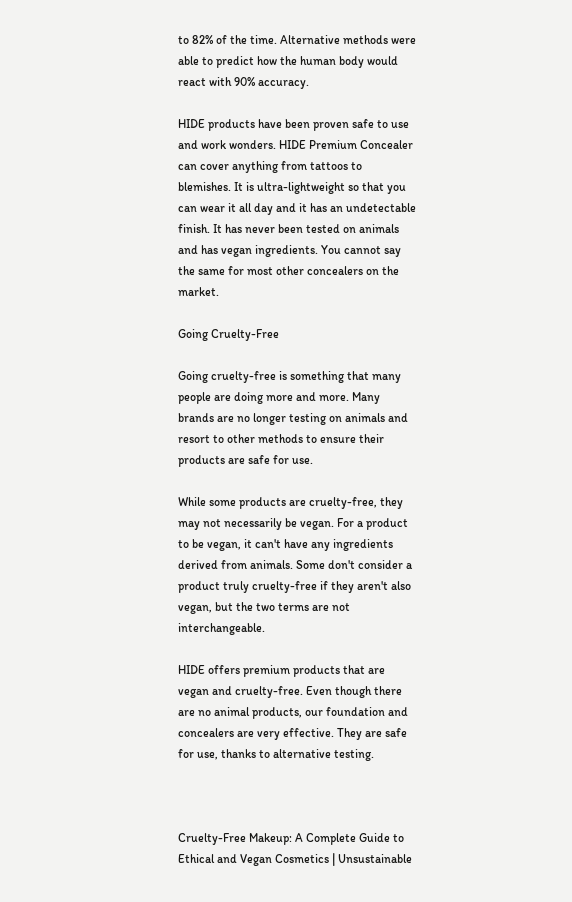to 82% of the time. Alternative methods were able to predict how the human body would react with 90% accuracy.

HIDE products have been proven safe to use and work wonders. HIDE Premium Concealer can cover anything from tattoos to blemishes. It is ultra-lightweight so that you can wear it all day and it has an undetectable finish. It has never been tested on animals and has vegan ingredients. You cannot say the same for most other concealers on the market.

Going Cruelty-Free

Going cruelty-free is something that many people are doing more and more. Many brands are no longer testing on animals and resort to other methods to ensure their products are safe for use.

While some products are cruelty-free, they may not necessarily be vegan. For a product to be vegan, it can't have any ingredients derived from animals. Some don't consider a product truly cruelty-free if they aren't also vegan, but the two terms are not interchangeable.

HIDE offers premium products that are vegan and cruelty-free. Even though there are no animal products, our foundation and concealers are very effective. They are safe for use, thanks to alternative testing.



Cruelty-Free Makeup: A Complete Guide to Ethical and Vegan Cosmetics | Unsustainable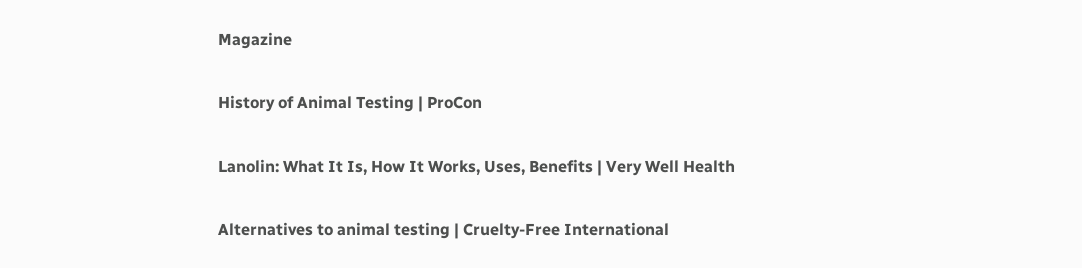Magazine

History of Animal Testing | ProCon

Lanolin: What It Is, How It Works, Uses, Benefits | Very Well Health

Alternatives to animal testing | Cruelty-Free International